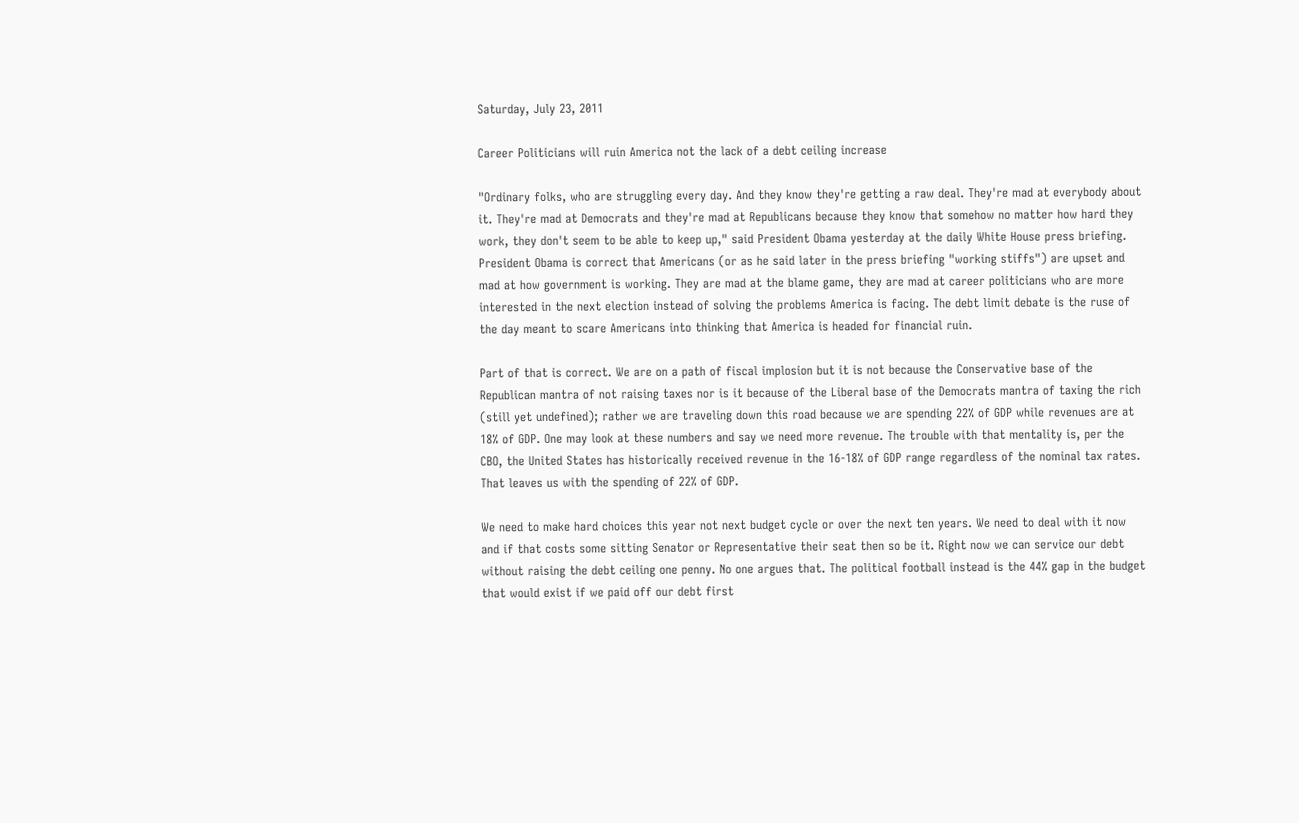Saturday, July 23, 2011

Career Politicians will ruin America not the lack of a debt ceiling increase

"Ordinary folks, who are struggling every day. And they know they're getting a raw deal. They're mad at everybody about it. They're mad at Democrats and they're mad at Republicans because they know that somehow no matter how hard they work, they don't seem to be able to keep up," said President Obama yesterday at the daily White House press briefing. President Obama is correct that Americans (or as he said later in the press briefing "working stiffs") are upset and mad at how government is working. They are mad at the blame game, they are mad at career politicians who are more interested in the next election instead of solving the problems America is facing. The debt limit debate is the ruse of the day meant to scare Americans into thinking that America is headed for financial ruin.

Part of that is correct. We are on a path of fiscal implosion but it is not because the Conservative base of the Republican mantra of not raising taxes nor is it because of the Liberal base of the Democrats mantra of taxing the rich (still yet undefined); rather we are traveling down this road because we are spending 22% of GDP while revenues are at 18% of GDP. One may look at these numbers and say we need more revenue. The trouble with that mentality is, per the CBO, the United States has historically received revenue in the 16-18% of GDP range regardless of the nominal tax rates. That leaves us with the spending of 22% of GDP.

We need to make hard choices this year not next budget cycle or over the next ten years. We need to deal with it now and if that costs some sitting Senator or Representative their seat then so be it. Right now we can service our debt without raising the debt ceiling one penny. No one argues that. The political football instead is the 44% gap in the budget that would exist if we paid off our debt first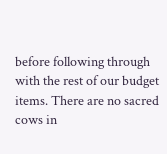before following through with the rest of our budget items. There are no sacred cows in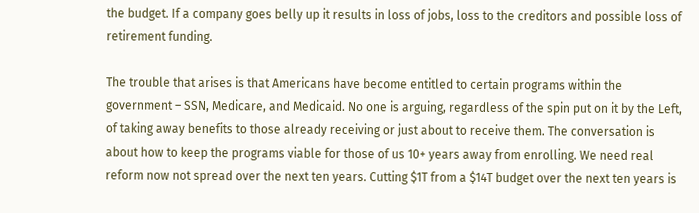the budget. If a company goes belly up it results in loss of jobs, loss to the creditors and possible loss of retirement funding.

The trouble that arises is that Americans have become entitled to certain programs within the government – SSN, Medicare, and Medicaid. No one is arguing, regardless of the spin put on it by the Left, of taking away benefits to those already receiving or just about to receive them. The conversation is about how to keep the programs viable for those of us 10+ years away from enrolling. We need real reform now not spread over the next ten years. Cutting $1T from a $14T budget over the next ten years is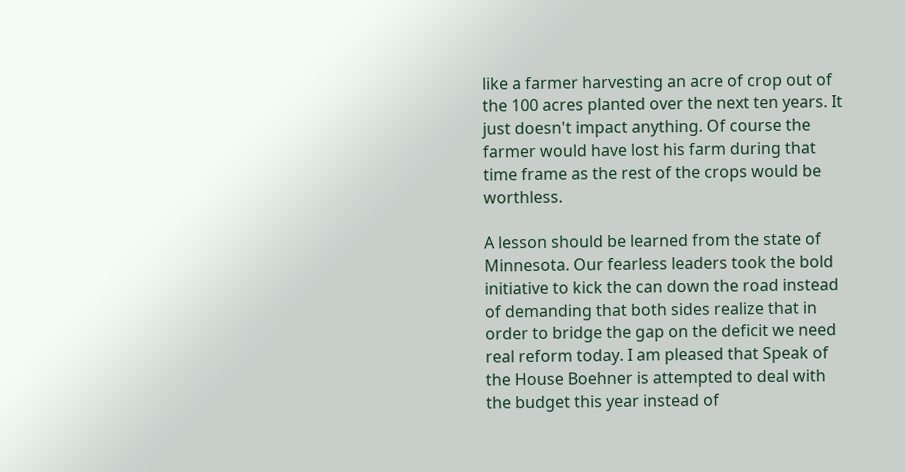like a farmer harvesting an acre of crop out of the 100 acres planted over the next ten years. It just doesn't impact anything. Of course the farmer would have lost his farm during that time frame as the rest of the crops would be worthless.

A lesson should be learned from the state of Minnesota. Our fearless leaders took the bold initiative to kick the can down the road instead of demanding that both sides realize that in order to bridge the gap on the deficit we need real reform today. I am pleased that Speak of the House Boehner is attempted to deal with the budget this year instead of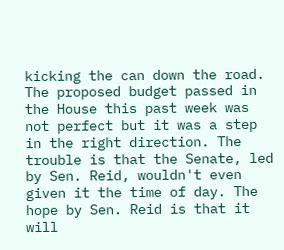kicking the can down the road. The proposed budget passed in the House this past week was not perfect but it was a step in the right direction. The trouble is that the Senate, led by Sen. Reid, wouldn't even given it the time of day. The hope by Sen. Reid is that it will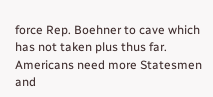force Rep. Boehner to cave which has not taken plus thus far. Americans need more Statesmen and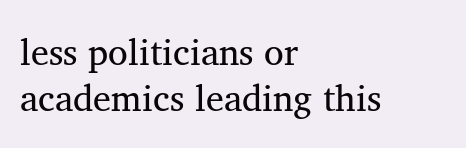less politicians or academics leading this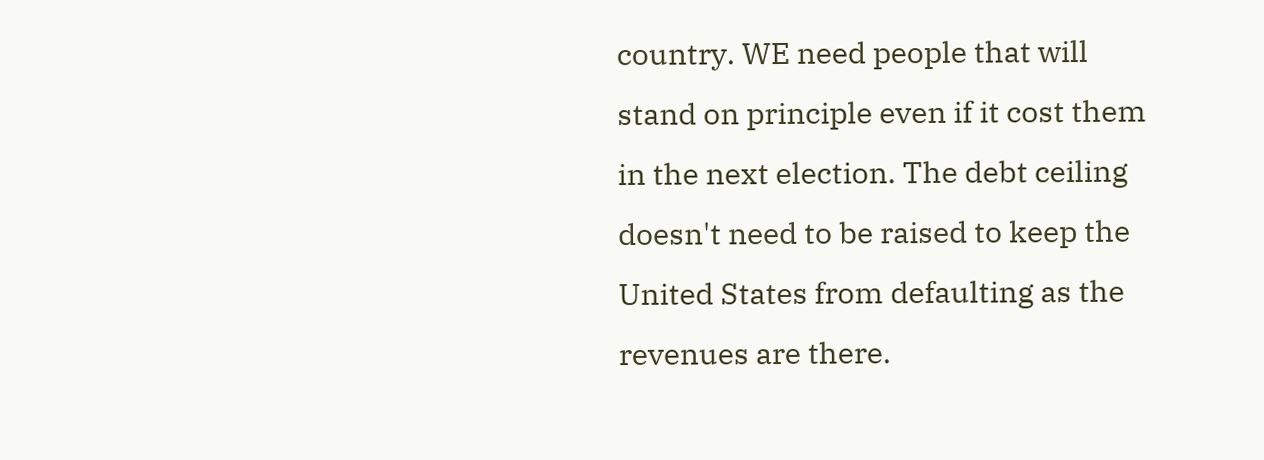country. WE need people that will stand on principle even if it cost them in the next election. The debt ceiling doesn't need to be raised to keep the United States from defaulting as the revenues are there.